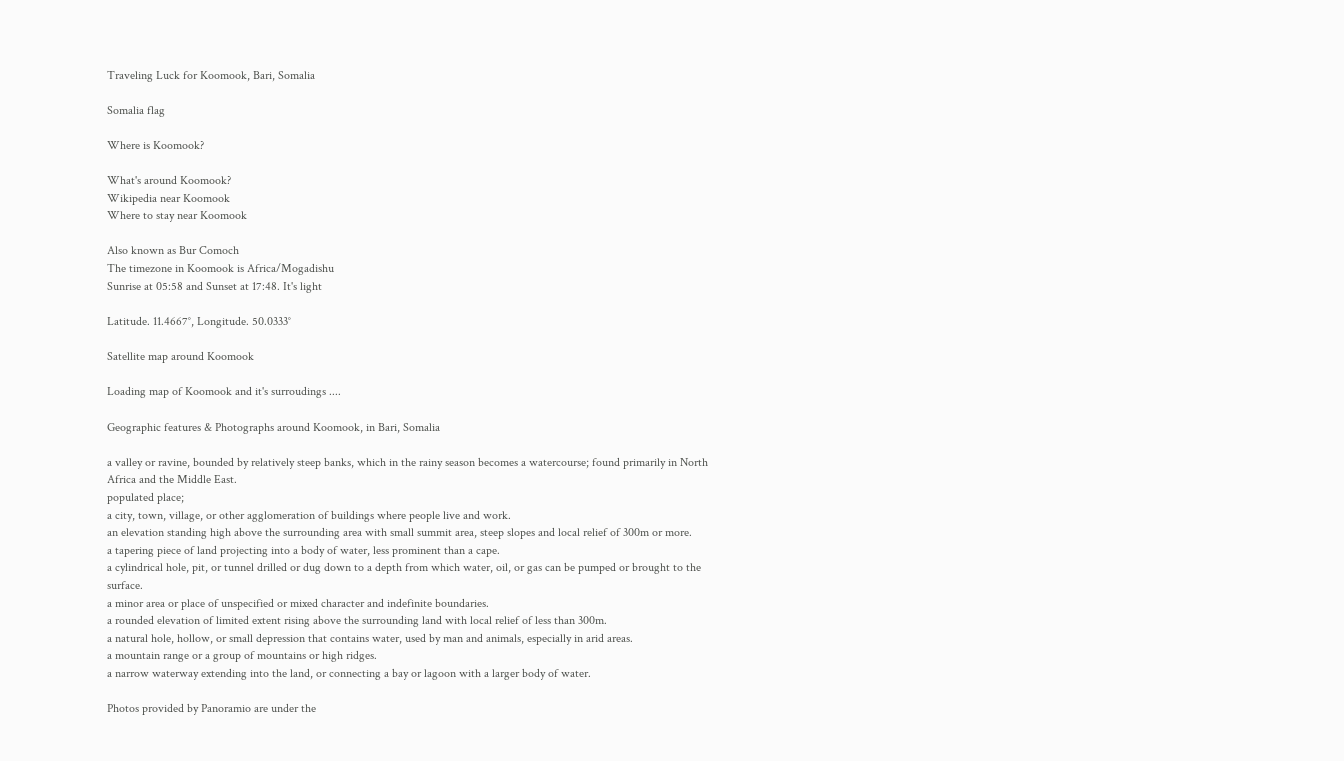Traveling Luck for Koomook, Bari, Somalia

Somalia flag

Where is Koomook?

What's around Koomook?
Wikipedia near Koomook
Where to stay near Koomook

Also known as Bur Comoch
The timezone in Koomook is Africa/Mogadishu
Sunrise at 05:58 and Sunset at 17:48. It's light

Latitude. 11.4667°, Longitude. 50.0333°

Satellite map around Koomook

Loading map of Koomook and it's surroudings ....

Geographic features & Photographs around Koomook, in Bari, Somalia

a valley or ravine, bounded by relatively steep banks, which in the rainy season becomes a watercourse; found primarily in North Africa and the Middle East.
populated place;
a city, town, village, or other agglomeration of buildings where people live and work.
an elevation standing high above the surrounding area with small summit area, steep slopes and local relief of 300m or more.
a tapering piece of land projecting into a body of water, less prominent than a cape.
a cylindrical hole, pit, or tunnel drilled or dug down to a depth from which water, oil, or gas can be pumped or brought to the surface.
a minor area or place of unspecified or mixed character and indefinite boundaries.
a rounded elevation of limited extent rising above the surrounding land with local relief of less than 300m.
a natural hole, hollow, or small depression that contains water, used by man and animals, especially in arid areas.
a mountain range or a group of mountains or high ridges.
a narrow waterway extending into the land, or connecting a bay or lagoon with a larger body of water.

Photos provided by Panoramio are under the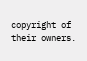copyright of their owners.